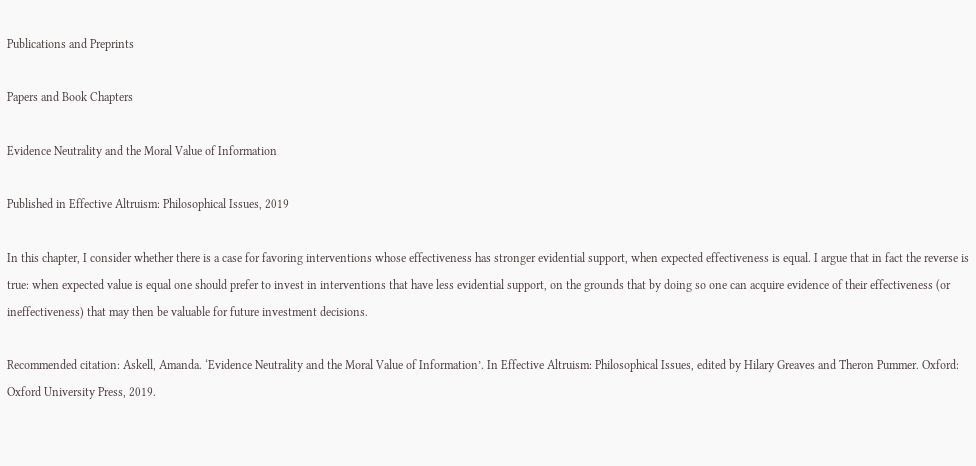Publications and Preprints

Papers and Book Chapters

Evidence Neutrality and the Moral Value of Information

Published in Effective Altruism: Philosophical Issues, 2019

In this chapter, I consider whether there is a case for favoring interventions whose effectiveness has stronger evidential support, when expected effectiveness is equal. I argue that in fact the reverse is true: when expected value is equal one should prefer to invest in interventions that have less evidential support, on the grounds that by doing so one can acquire evidence of their effectiveness (or ineffectiveness) that may then be valuable for future investment decisions.

Recommended citation: Askell, Amanda. ‘Evidence Neutrality and the Moral Value of Information’. In Effective Altruism: Philosophical Issues, edited by Hilary Greaves and Theron Pummer. Oxford: Oxford University Press, 2019.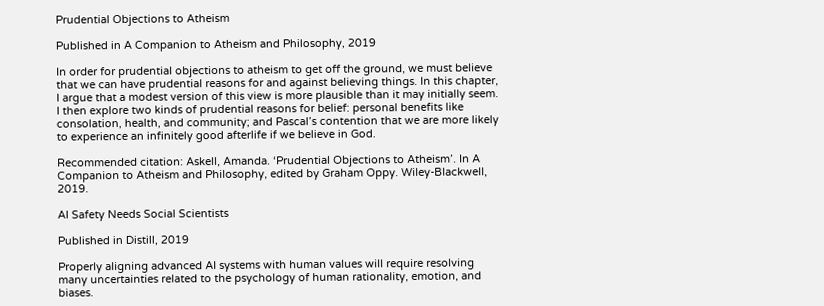Prudential Objections to Atheism

Published in A Companion to Atheism and Philosophy, 2019

In order for prudential objections to atheism to get off the ground, we must believe that we can have prudential reasons for and against believing things. In this chapter, I argue that a modest version of this view is more plausible than it may initially seem. I then explore two kinds of prudential reasons for belief: personal benefits like consolation, health, and community; and Pascal’s contention that we are more likely to experience an infinitely good afterlife if we believe in God.

Recommended citation: Askell, Amanda. ‘Prudential Objections to Atheism’. In A Companion to Atheism and Philosophy, edited by Graham Oppy. Wiley-Blackwell, 2019.

AI Safety Needs Social Scientists

Published in Distill, 2019

Properly aligning advanced AI systems with human values will require resolving many uncertainties related to the psychology of human rationality, emotion, and biases.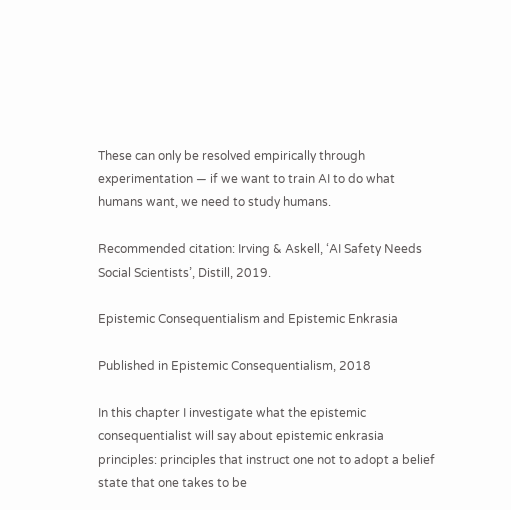These can only be resolved empirically through experimentation — if we want to train AI to do what humans want, we need to study humans.

Recommended citation: Irving & Askell, ‘AI Safety Needs Social Scientists’, Distill, 2019.

Epistemic Consequentialism and Epistemic Enkrasia

Published in Epistemic Consequentialism, 2018

In this chapter I investigate what the epistemic consequentialist will say about epistemic enkrasia principles: principles that instruct one not to adopt a belief state that one takes to be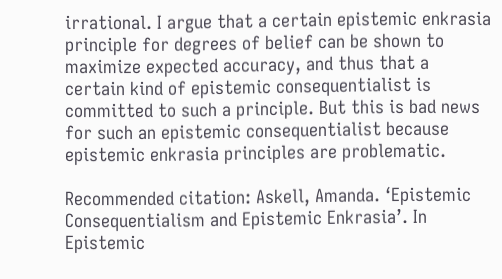irrational. I argue that a certain epistemic enkrasia principle for degrees of belief can be shown to maximize expected accuracy, and thus that a certain kind of epistemic consequentialist is committed to such a principle. But this is bad news for such an epistemic consequentialist because epistemic enkrasia principles are problematic.

Recommended citation: Askell, Amanda. ‘Epistemic Consequentialism and Epistemic Enkrasia’. In Epistemic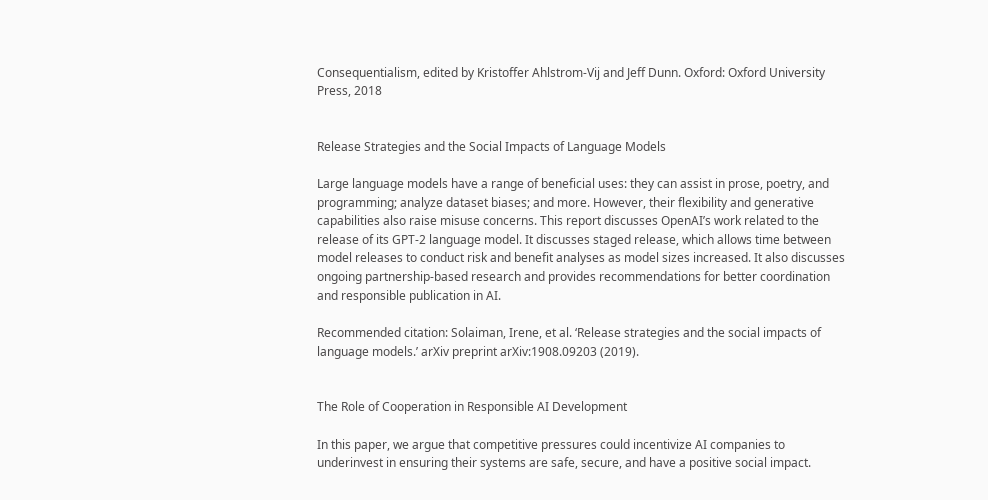Consequentialism, edited by Kristoffer Ahlstrom-Vij and Jeff Dunn. Oxford: Oxford University Press, 2018


Release Strategies and the Social Impacts of Language Models

Large language models have a range of beneficial uses: they can assist in prose, poetry, and programming; analyze dataset biases; and more. However, their flexibility and generative capabilities also raise misuse concerns. This report discusses OpenAI’s work related to the release of its GPT-2 language model. It discusses staged release, which allows time between model releases to conduct risk and benefit analyses as model sizes increased. It also discusses ongoing partnership-based research and provides recommendations for better coordination and responsible publication in AI.

Recommended citation: Solaiman, Irene, et al. ‘Release strategies and the social impacts of language models.’ arXiv preprint arXiv:1908.09203 (2019).


The Role of Cooperation in Responsible AI Development

In this paper, we argue that competitive pressures could incentivize AI companies to underinvest in ensuring their systems are safe, secure, and have a positive social impact.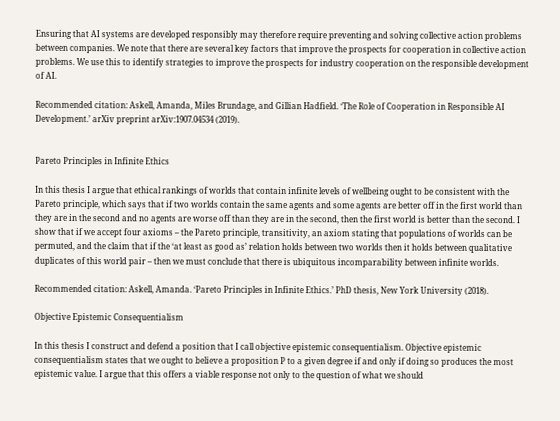Ensuring that AI systems are developed responsibly may therefore require preventing and solving collective action problems between companies. We note that there are several key factors that improve the prospects for cooperation in collective action problems. We use this to identify strategies to improve the prospects for industry cooperation on the responsible development of AI.

Recommended citation: Askell, Amanda, Miles Brundage, and Gillian Hadfield. ‘The Role of Cooperation in Responsible AI Development.’ arXiv preprint arXiv:1907.04534 (2019).


Pareto Principles in Infinite Ethics

In this thesis I argue that ethical rankings of worlds that contain infinite levels of wellbeing ought to be consistent with the Pareto principle, which says that if two worlds contain the same agents and some agents are better off in the first world than they are in the second and no agents are worse off than they are in the second, then the first world is better than the second. I show that if we accept four axioms – the Pareto principle, transitivity, an axiom stating that populations of worlds can be permuted, and the claim that if the ‘at least as good as’ relation holds between two worlds then it holds between qualitative duplicates of this world pair – then we must conclude that there is ubiquitous incomparability between infinite worlds.

Recommended citation: Askell, Amanda. ‘Pareto Principles in Infinite Ethics.’ PhD thesis, New York University (2018).

Objective Epistemic Consequentialism

In this thesis I construct and defend a position that I call objective epistemic consequentialism. Objective epistemic consequentialism states that we ought to believe a proposition P to a given degree if and only if doing so produces the most epistemic value. I argue that this offers a viable response not only to the question of what we should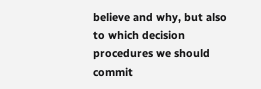believe and why, but also to which decision procedures we should commit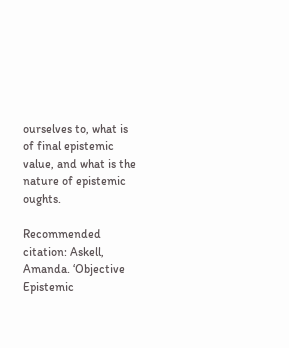ourselves to, what is of final epistemic value, and what is the nature of epistemic oughts.

Recommended citation: Askell, Amanda. ‘Objective Epistemic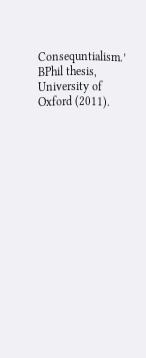Consequntialism.’ BPhil thesis, University of Oxford (2011).